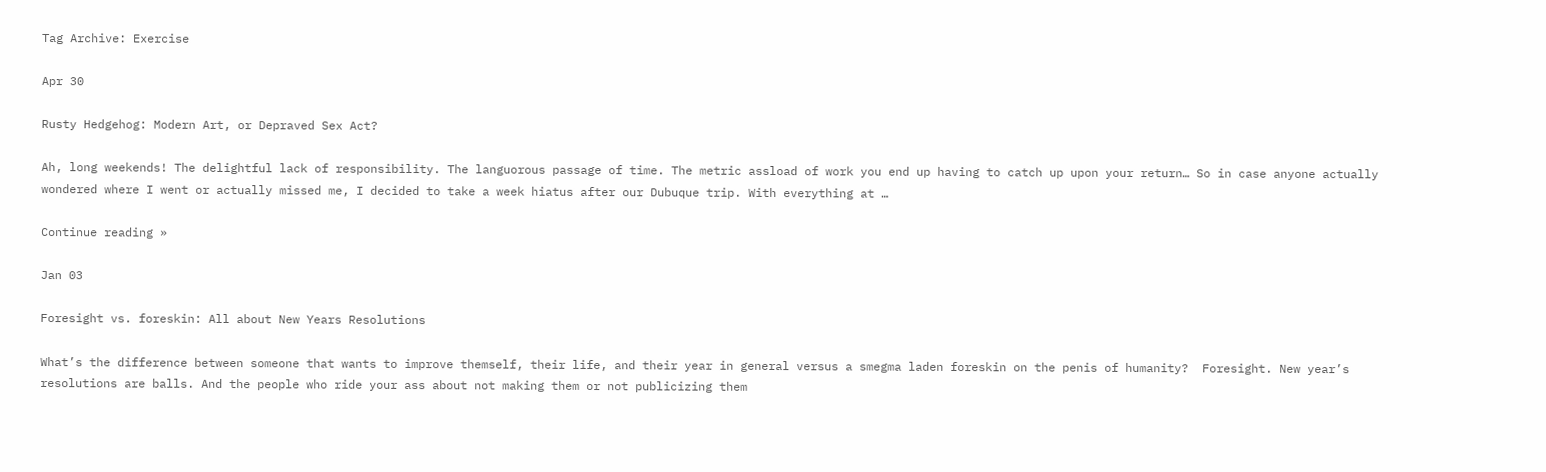Tag Archive: Exercise

Apr 30

Rusty Hedgehog: Modern Art, or Depraved Sex Act?

Ah, long weekends! The delightful lack of responsibility. The languorous passage of time. The metric assload of work you end up having to catch up upon your return… So in case anyone actually wondered where I went or actually missed me, I decided to take a week hiatus after our Dubuque trip. With everything at …

Continue reading »

Jan 03

Foresight vs. foreskin: All about New Years Resolutions

What’s the difference between someone that wants to improve themself, their life, and their year in general versus a smegma laden foreskin on the penis of humanity?  Foresight. New year’s resolutions are balls. And the people who ride your ass about not making them or not publicizing them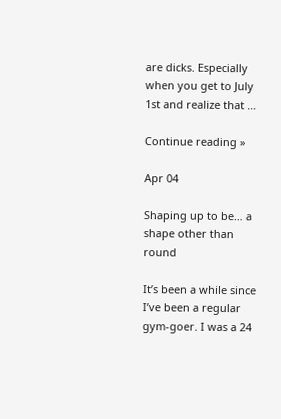are dicks. Especially when you get to July 1st and realize that …

Continue reading »

Apr 04

Shaping up to be… a shape other than round

It’s been a while since I’ve been a regular gym-goer. I was a 24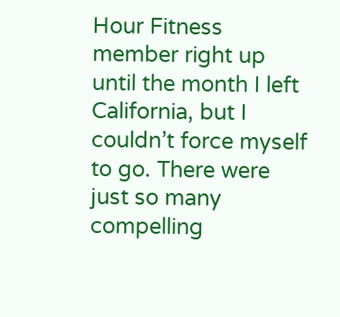Hour Fitness member right up until the month I left California, but I couldn’t force myself to go. There were just so many compelling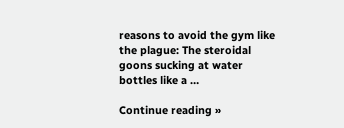reasons to avoid the gym like the plague: The steroidal goons sucking at water bottles like a …

Continue reading »